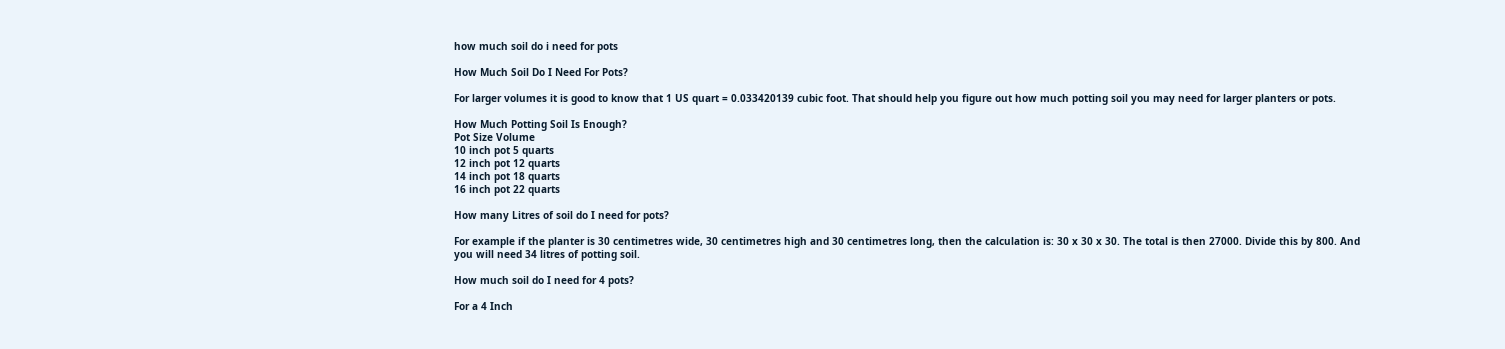how much soil do i need for pots

How Much Soil Do I Need For Pots?

For larger volumes it is good to know that 1 US quart = 0.033420139 cubic foot. That should help you figure out how much potting soil you may need for larger planters or pots.

How Much Potting Soil Is Enough?
Pot Size Volume
10 inch pot 5 quarts
12 inch pot 12 quarts
14 inch pot 18 quarts
16 inch pot 22 quarts

How many Litres of soil do I need for pots?

For example if the planter is 30 centimetres wide, 30 centimetres high and 30 centimetres long, then the calculation is: 30 x 30 x 30. The total is then 27000. Divide this by 800. And you will need 34 litres of potting soil.

How much soil do I need for 4 pots?

For a 4 Inch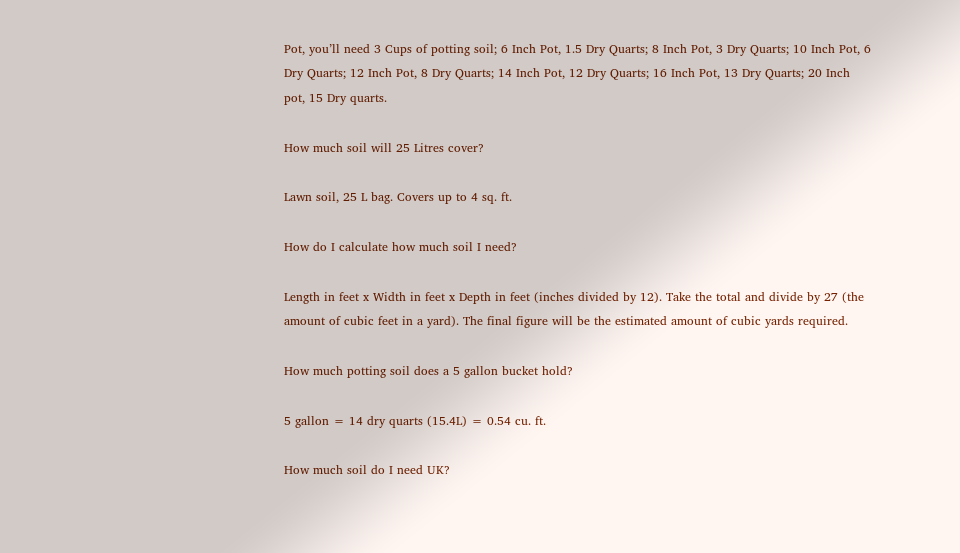Pot, you’ll need 3 Cups of potting soil; 6 Inch Pot, 1.5 Dry Quarts; 8 Inch Pot, 3 Dry Quarts; 10 Inch Pot, 6 Dry Quarts; 12 Inch Pot, 8 Dry Quarts; 14 Inch Pot, 12 Dry Quarts; 16 Inch Pot, 13 Dry Quarts; 20 Inch pot, 15 Dry quarts.

How much soil will 25 Litres cover?

Lawn soil, 25 L bag. Covers up to 4 sq. ft.

How do I calculate how much soil I need?

Length in feet x Width in feet x Depth in feet (inches divided by 12). Take the total and divide by 27 (the amount of cubic feet in a yard). The final figure will be the estimated amount of cubic yards required.

How much potting soil does a 5 gallon bucket hold?

5 gallon = 14 dry quarts (15.4L) = 0.54 cu. ft.

How much soil do I need UK?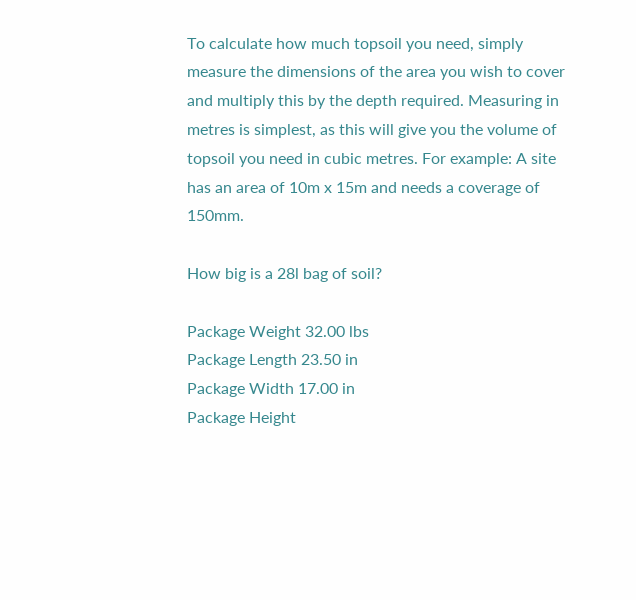To calculate how much topsoil you need, simply measure the dimensions of the area you wish to cover and multiply this by the depth required. Measuring in metres is simplest, as this will give you the volume of topsoil you need in cubic metres. For example: A site has an area of 10m x 15m and needs a coverage of 150mm.

How big is a 28l bag of soil?

Package Weight 32.00 lbs
Package Length 23.50 in
Package Width 17.00 in
Package Height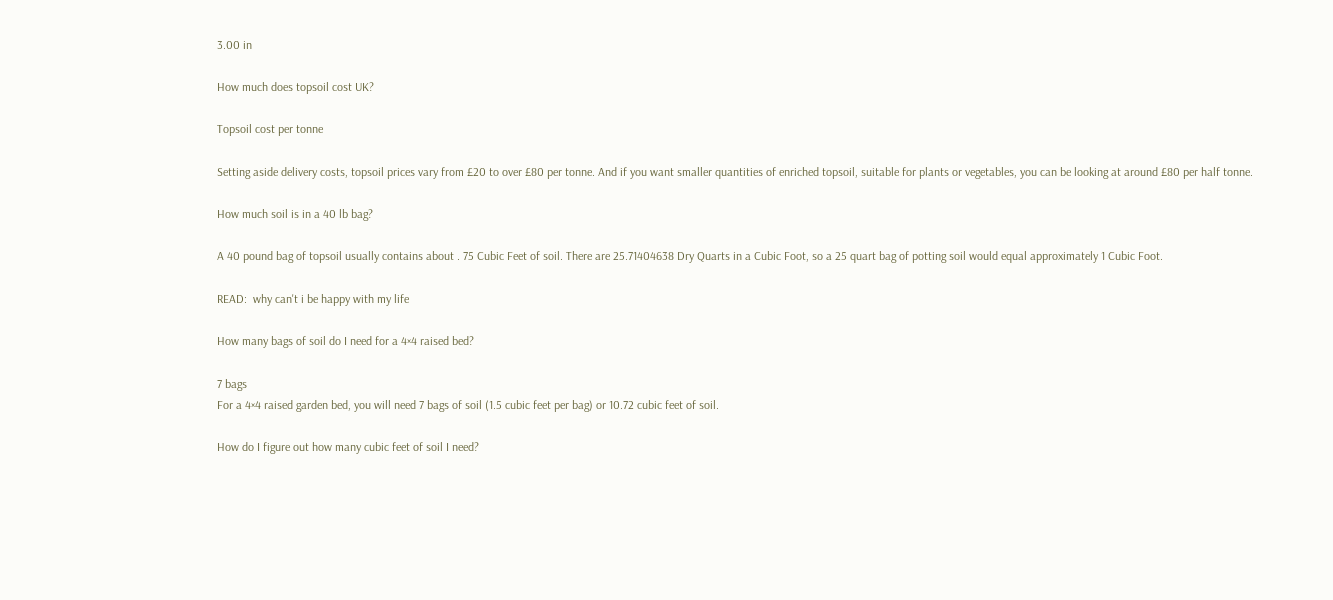3.00 in

How much does topsoil cost UK?

Topsoil cost per tonne

Setting aside delivery costs, topsoil prices vary from £20 to over £80 per tonne. And if you want smaller quantities of enriched topsoil, suitable for plants or vegetables, you can be looking at around £80 per half tonne.

How much soil is in a 40 lb bag?

A 40 pound bag of topsoil usually contains about . 75 Cubic Feet of soil. There are 25.71404638 Dry Quarts in a Cubic Foot, so a 25 quart bag of potting soil would equal approximately 1 Cubic Foot.

READ:  why can't i be happy with my life

How many bags of soil do I need for a 4×4 raised bed?

7 bags
For a 4×4 raised garden bed, you will need 7 bags of soil (1.5 cubic feet per bag) or 10.72 cubic feet of soil.

How do I figure out how many cubic feet of soil I need?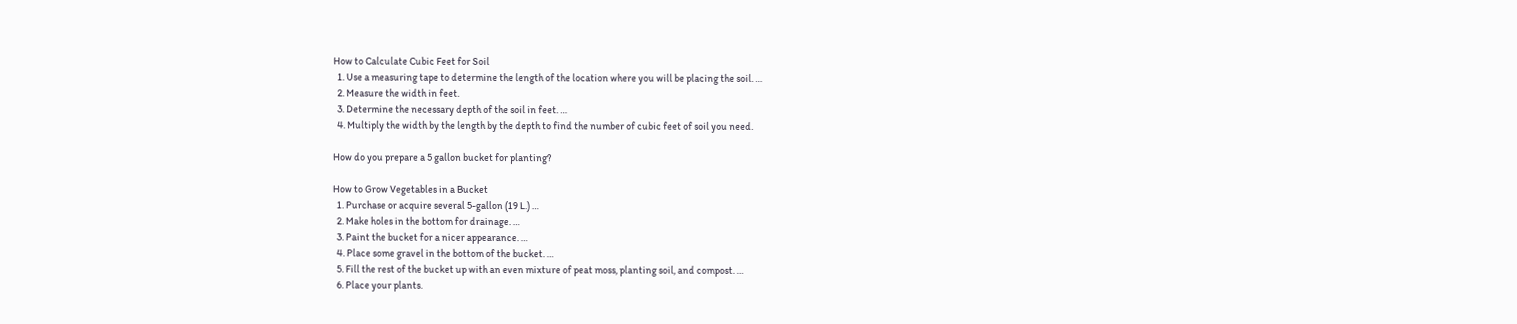How to Calculate Cubic Feet for Soil
  1. Use a measuring tape to determine the length of the location where you will be placing the soil. …
  2. Measure the width in feet.
  3. Determine the necessary depth of the soil in feet. …
  4. Multiply the width by the length by the depth to find the number of cubic feet of soil you need.

How do you prepare a 5 gallon bucket for planting?

How to Grow Vegetables in a Bucket
  1. Purchase or acquire several 5-gallon (19 L.) …
  2. Make holes in the bottom for drainage. …
  3. Paint the bucket for a nicer appearance. …
  4. Place some gravel in the bottom of the bucket. …
  5. Fill the rest of the bucket up with an even mixture of peat moss, planting soil, and compost. …
  6. Place your plants.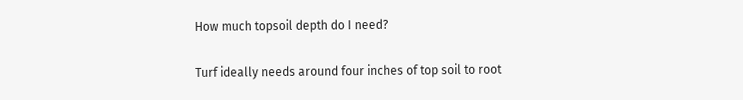How much topsoil depth do I need?

Turf ideally needs around four inches of top soil to root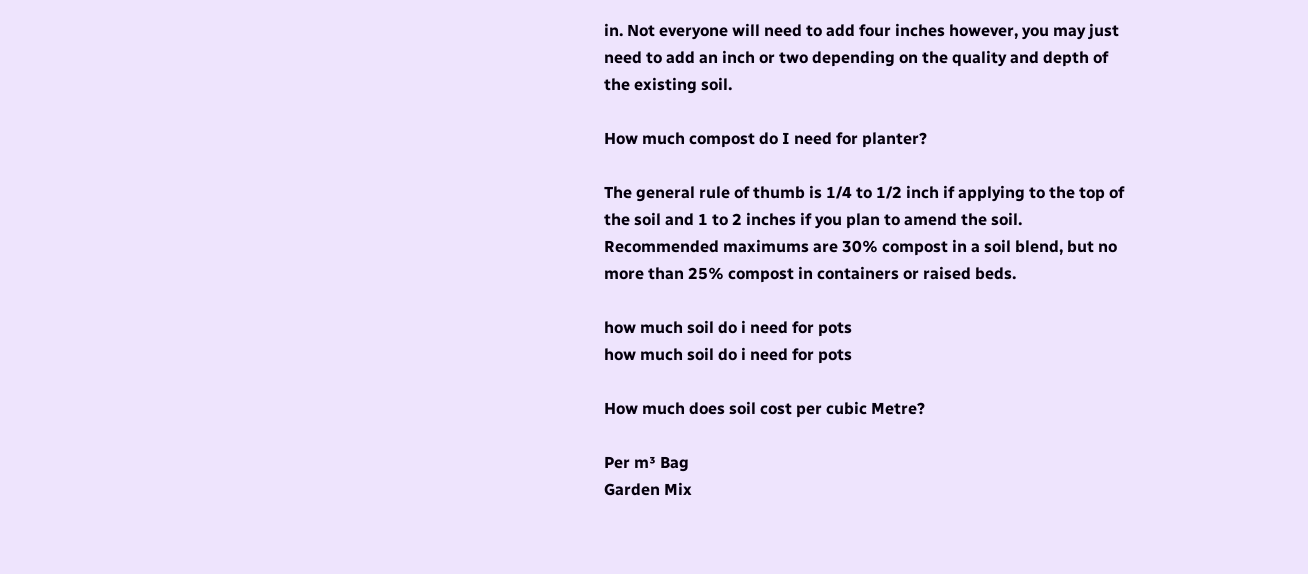in. Not everyone will need to add four inches however, you may just need to add an inch or two depending on the quality and depth of the existing soil.

How much compost do I need for planter?

The general rule of thumb is 1/4 to 1/2 inch if applying to the top of the soil and 1 to 2 inches if you plan to amend the soil. Recommended maximums are 30% compost in a soil blend, but no more than 25% compost in containers or raised beds.

how much soil do i need for pots
how much soil do i need for pots

How much does soil cost per cubic Metre?

Per m³ Bag
Garden Mix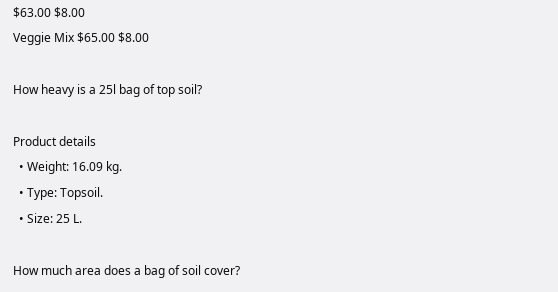$63.00 $8.00
Veggie Mix $65.00 $8.00

How heavy is a 25l bag of top soil?

Product details
  • Weight: 16.09 kg.
  • Type: Topsoil.
  • Size: 25 L.

How much area does a bag of soil cover?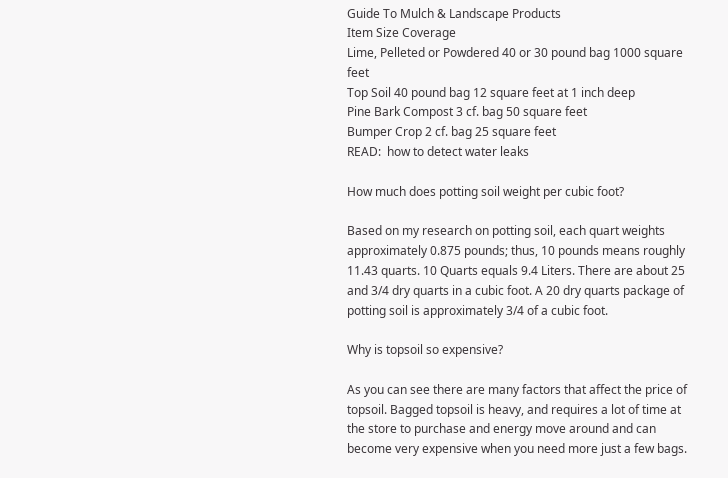Guide To Mulch & Landscape Products
Item Size Coverage
Lime, Pelleted or Powdered 40 or 30 pound bag 1000 square feet
Top Soil 40 pound bag 12 square feet at 1 inch deep
Pine Bark Compost 3 cf. bag 50 square feet
Bumper Crop 2 cf. bag 25 square feet
READ:  how to detect water leaks

How much does potting soil weight per cubic foot?

Based on my research on potting soil, each quart weights approximately 0.875 pounds; thus, 10 pounds means roughly 11.43 quarts. 10 Quarts equals 9.4 Liters. There are about 25 and 3/4 dry quarts in a cubic foot. A 20 dry quarts package of potting soil is approximately 3/4 of a cubic foot.

Why is topsoil so expensive?

As you can see there are many factors that affect the price of topsoil. Bagged topsoil is heavy, and requires a lot of time at the store to purchase and energy move around and can become very expensive when you need more just a few bags.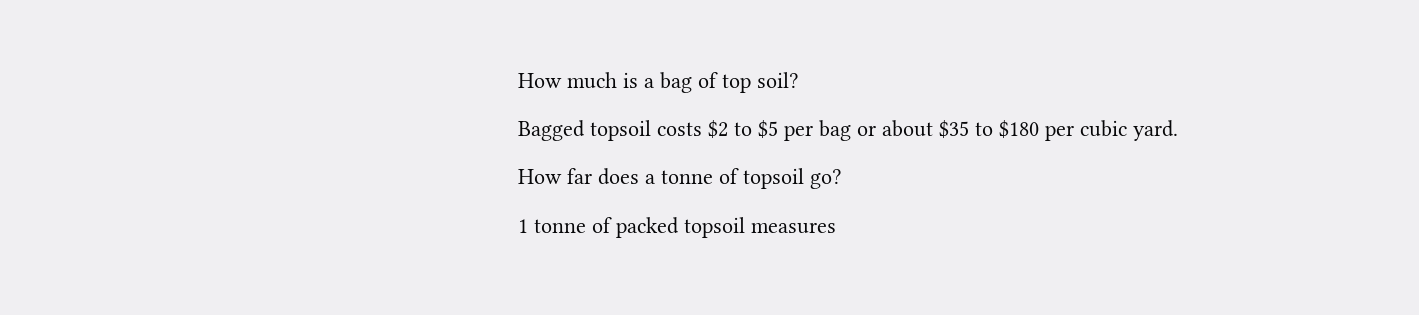How much is a bag of top soil?

Bagged topsoil costs $2 to $5 per bag or about $35 to $180 per cubic yard.

How far does a tonne of topsoil go?

1 tonne of packed topsoil measures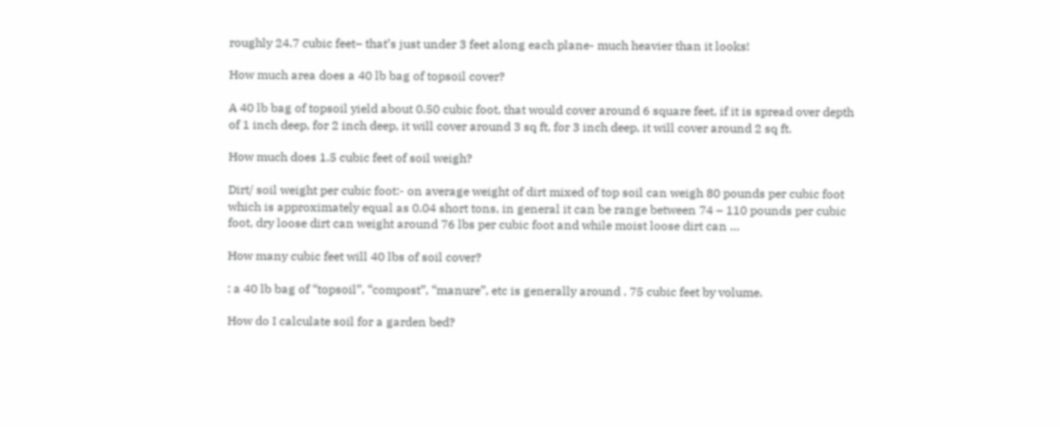roughly 24.7 cubic feet– that’s just under 3 feet along each plane- much heavier than it looks!

How much area does a 40 lb bag of topsoil cover?

A 40 lb bag of topsoil yield about 0.50 cubic foot, that would cover around 6 square feet, if it is spread over depth of 1 inch deep, for 2 inch deep, it will cover around 3 sq ft, for 3 inch deep, it will cover around 2 sq ft.

How much does 1.5 cubic feet of soil weigh?

Dirt/ soil weight per cubic foot:- on average weight of dirt mixed of top soil can weigh 80 pounds per cubic foot which is approximately equal as 0.04 short tons, in general it can be range between 74 – 110 pounds per cubic foot, dry loose dirt can weight around 76 lbs per cubic foot and while moist loose dirt can …

How many cubic feet will 40 lbs of soil cover?

: a 40 lb bag of “topsoil”, “compost”, “manure”, etc is generally around . 75 cubic feet by volume.

How do I calculate soil for a garden bed?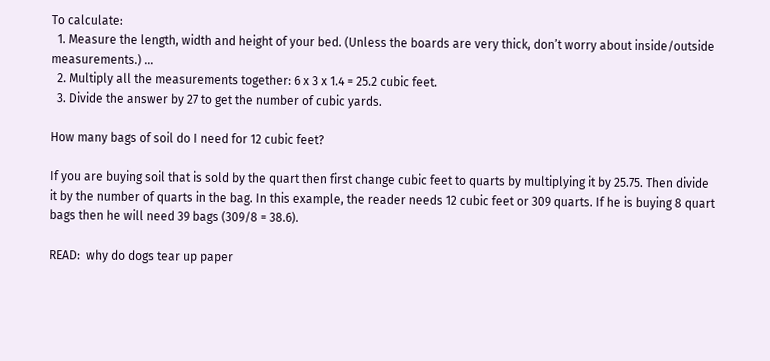To calculate:
  1. Measure the length, width and height of your bed. (Unless the boards are very thick, don’t worry about inside/outside measurements.) …
  2. Multiply all the measurements together: 6 x 3 x 1.4 = 25.2 cubic feet.
  3. Divide the answer by 27 to get the number of cubic yards.

How many bags of soil do I need for 12 cubic feet?

If you are buying soil that is sold by the quart then first change cubic feet to quarts by multiplying it by 25.75. Then divide it by the number of quarts in the bag. In this example, the reader needs 12 cubic feet or 309 quarts. If he is buying 8 quart bags then he will need 39 bags (309/8 = 38.6).

READ:  why do dogs tear up paper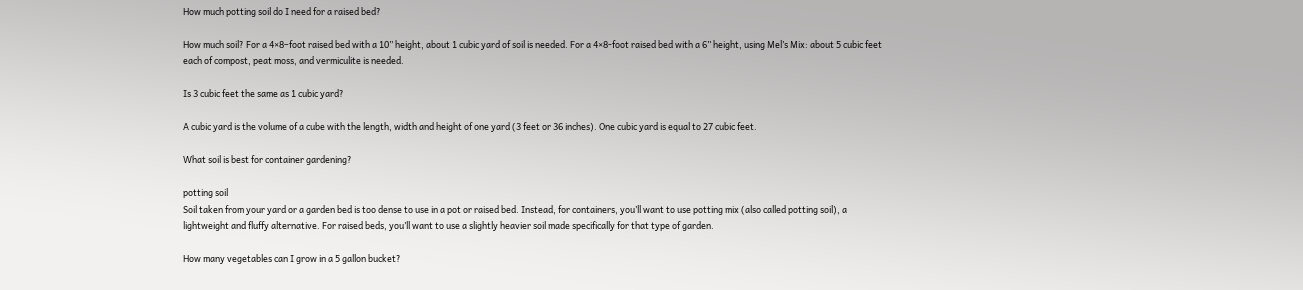How much potting soil do I need for a raised bed?

How much soil? For a 4×8–foot raised bed with a 10” height, about 1 cubic yard of soil is needed. For a 4×8-foot raised bed with a 6” height, using Mel’s Mix: about 5 cubic feet each of compost, peat moss, and vermiculite is needed.

Is 3 cubic feet the same as 1 cubic yard?

A cubic yard is the volume of a cube with the length, width and height of one yard (3 feet or 36 inches). One cubic yard is equal to 27 cubic feet.

What soil is best for container gardening?

potting soil
Soil taken from your yard or a garden bed is too dense to use in a pot or raised bed. Instead, for containers, you’ll want to use potting mix (also called potting soil), a lightweight and fluffy alternative. For raised beds, you’ll want to use a slightly heavier soil made specifically for that type of garden.

How many vegetables can I grow in a 5 gallon bucket?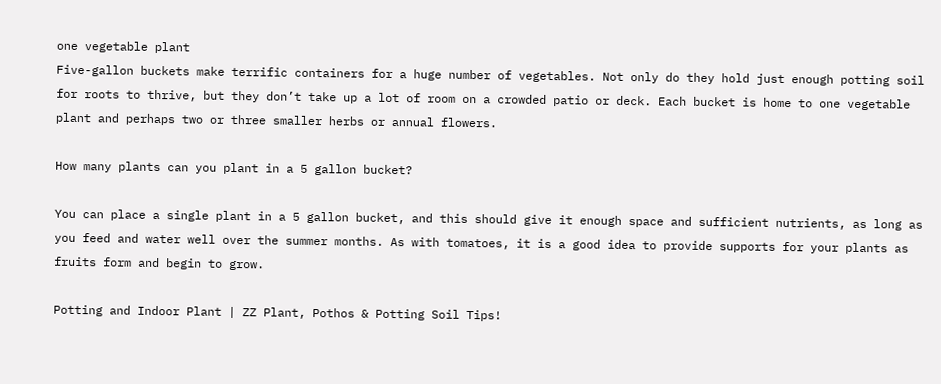one vegetable plant
Five-gallon buckets make terrific containers for a huge number of vegetables. Not only do they hold just enough potting soil for roots to thrive, but they don’t take up a lot of room on a crowded patio or deck. Each bucket is home to one vegetable plant and perhaps two or three smaller herbs or annual flowers.

How many plants can you plant in a 5 gallon bucket?

You can place a single plant in a 5 gallon bucket, and this should give it enough space and sufficient nutrients, as long as you feed and water well over the summer months. As with tomatoes, it is a good idea to provide supports for your plants as fruits form and begin to grow.

Potting and Indoor Plant | ZZ Plant, Pothos & Potting Soil Tips!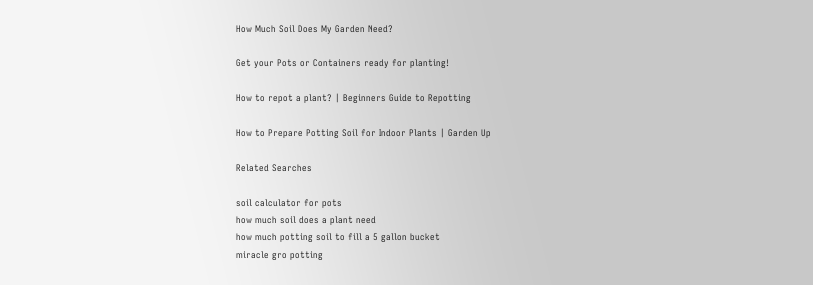How Much Soil Does My Garden Need?

Get your Pots or Containers ready for planting!

How to repot a plant? | Beginners Guide to Repotting

How to Prepare Potting Soil for Indoor Plants | Garden Up

Related Searches

soil calculator for pots
how much soil does a plant need
how much potting soil to fill a 5 gallon bucket
miracle gro potting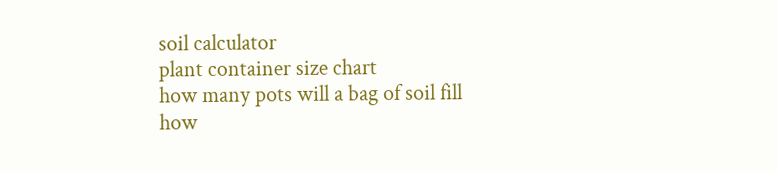soil calculator
plant container size chart
how many pots will a bag of soil fill
how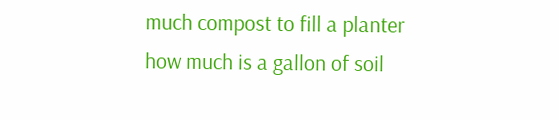much compost to fill a planter
how much is a gallon of soil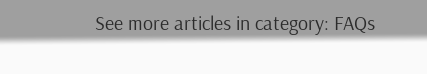See more articles in category: FAQs